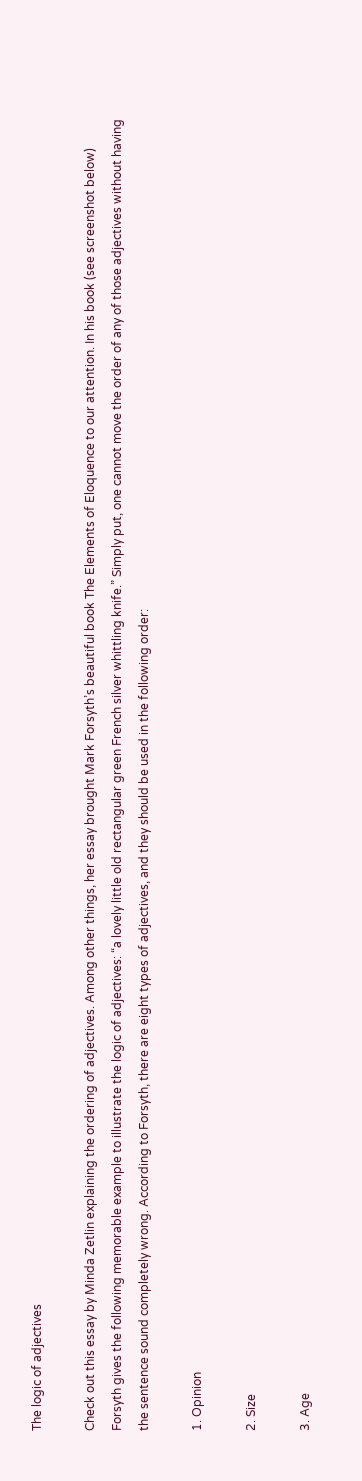The logic of adjectives

Check out this essay by Minda Zetlin explaining the ordering of adjectives. Among other things, her essay brought Mark Forsyth’s beautiful book The Elements of Eloquence to our attention. In his book (see screenshot below) Forsyth gives the following memorable example to illustrate the logic of adjectives: “a lovely little old rectangular green French silver whittling knife.” Simply put, one cannot move the order of any of those adjectives without having the sentence sound completely wrong. According to Forsyth, there are eight types of adjectives, and they should be used in the following order:

1. Opinion

2. Size

3. Age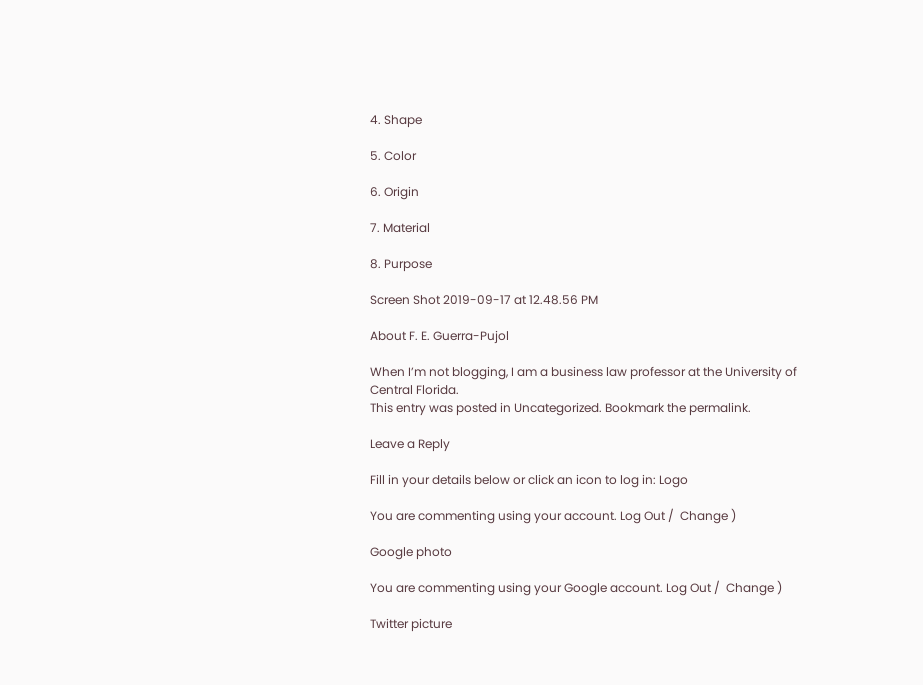4. Shape

5. Color

6. Origin

7. Material

8. Purpose

Screen Shot 2019-09-17 at 12.48.56 PM

About F. E. Guerra-Pujol

When I’m not blogging, I am a business law professor at the University of Central Florida.
This entry was posted in Uncategorized. Bookmark the permalink.

Leave a Reply

Fill in your details below or click an icon to log in: Logo

You are commenting using your account. Log Out /  Change )

Google photo

You are commenting using your Google account. Log Out /  Change )

Twitter picture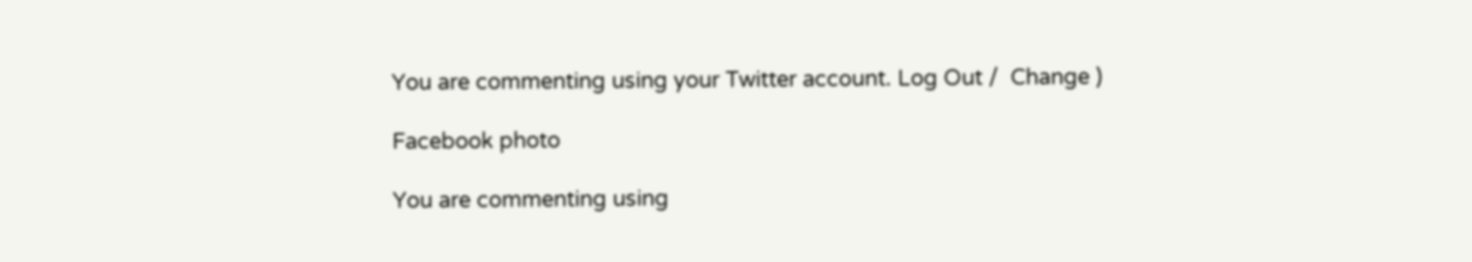You are commenting using your Twitter account. Log Out /  Change )

Facebook photo

You are commenting using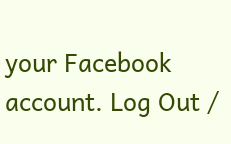your Facebook account. Log Out /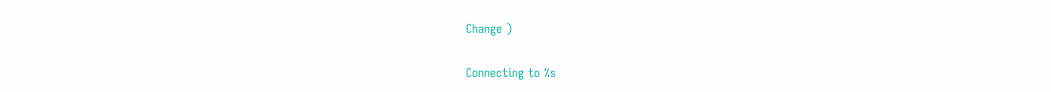Change )

Connecting to %s